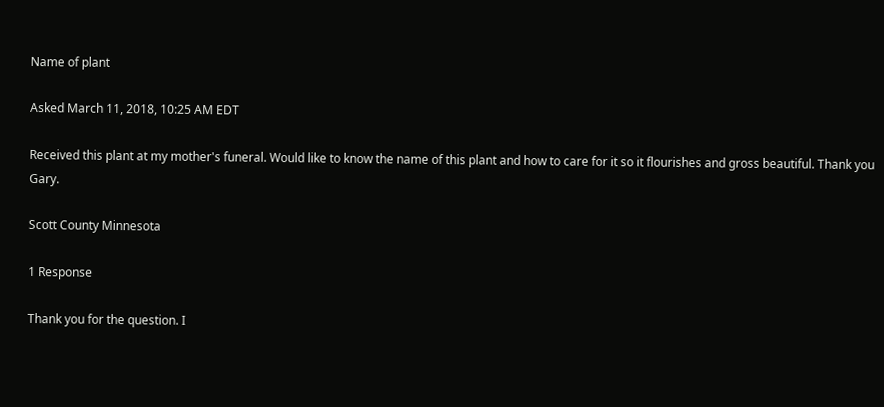Name of plant

Asked March 11, 2018, 10:25 AM EDT

Received this plant at my mother's funeral. Would like to know the name of this plant and how to care for it so it flourishes and gross beautiful. Thank you Gary.

Scott County Minnesota

1 Response

Thank you for the question. I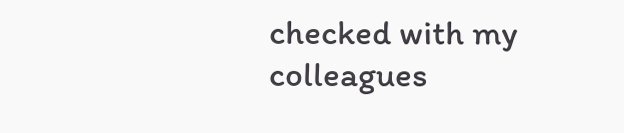checked with my colleagues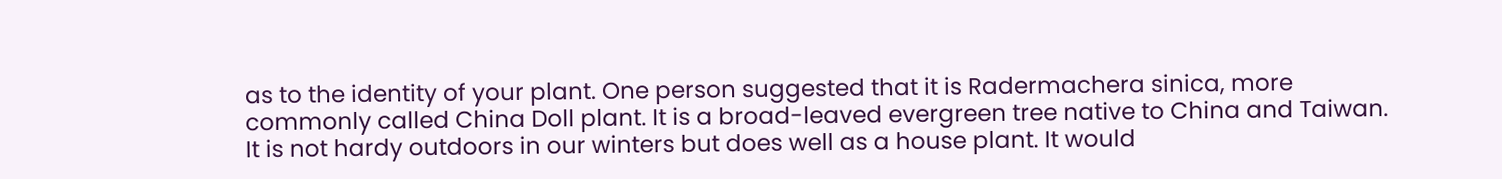as to the identity of your plant. One person suggested that it is Radermachera sinica, more commonly called China Doll plant. It is a broad-leaved evergreen tree native to China and Taiwan. It is not hardy outdoors in our winters but does well as a house plant. It would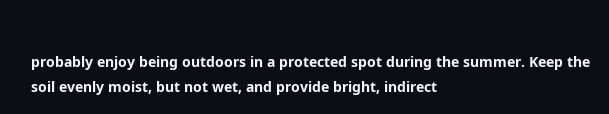probably enjoy being outdoors in a protected spot during the summer. Keep the soil evenly moist, but not wet, and provide bright, indirect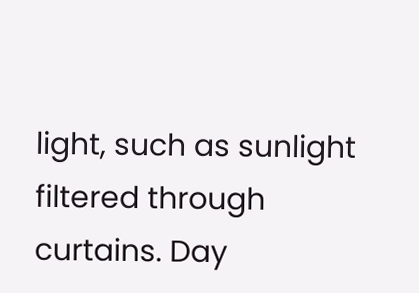light, such as sunlight filtered through curtains. Day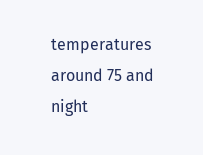temperatures around 75 and night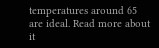temperatures around 65 are ideal. Read more about it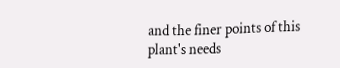and the finer points of this plant's needs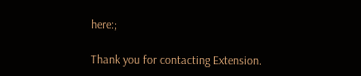here:;

Thank you for contacting Extension.